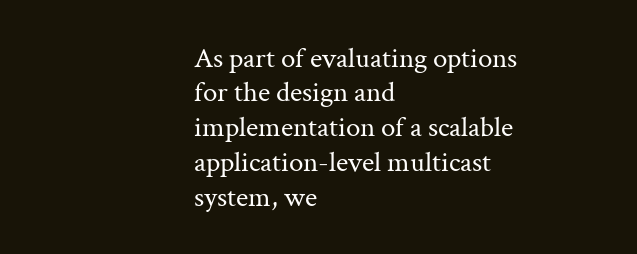As part of evaluating options for the design and implementation of a scalable application-level multicast system, we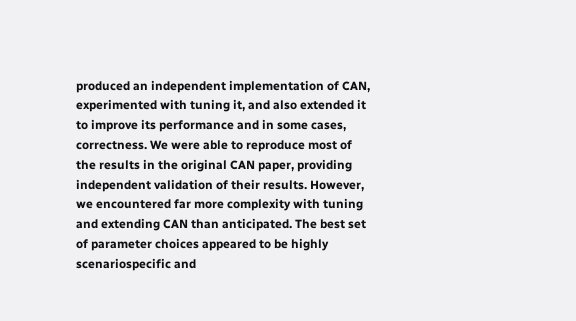produced an independent implementation of CAN, experimented with tuning it, and also extended it to improve its performance and in some cases, correctness. We were able to reproduce most of the results in the original CAN paper, providing independent validation of their results. However, we encountered far more complexity with tuning and extending CAN than anticipated. The best set of parameter choices appeared to be highly scenariospecific and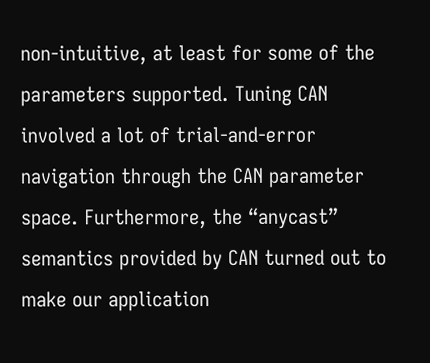non-intuitive, at least for some of the parameters supported. Tuning CAN involved a lot of trial-and-error navigation through the CAN parameter space. Furthermore, the “anycast” semantics provided by CAN turned out to make our application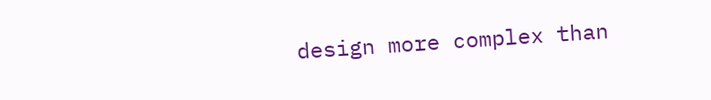design more complex than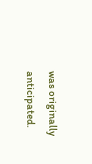was originally anticipated.